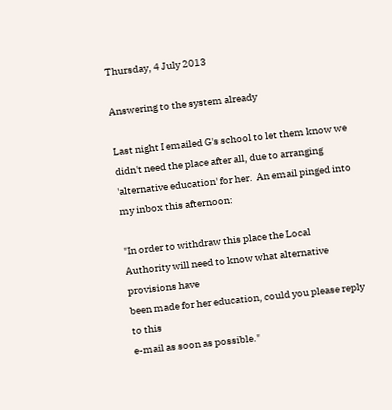Thursday, 4 July 2013

Answering to the system already

Last night I emailed G's school to let them know we didn't need the place after all, due to arranging 'alternative education' for her.  An email pinged into my inbox this afternoon:

"In order to withdraw this place the Local
Authority will need to know what alternative provisions have
been made for her education, could you please reply to this
e-mail as soon as possible."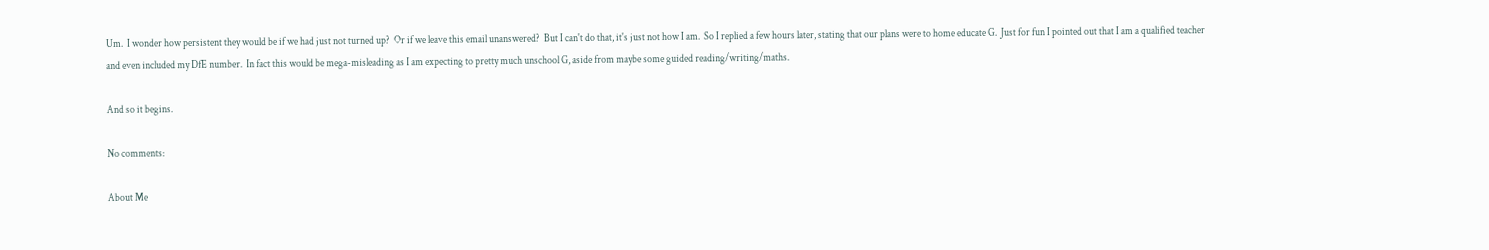Um.  I wonder how persistent they would be if we had just not turned up?  Or if we leave this email unanswered?  But I can't do that, it's just not how I am.  So I replied a few hours later, stating that our plans were to home educate G.  Just for fun I pointed out that I am a qualified teacher and even included my DfE number.  In fact this would be mega-misleading as I am expecting to pretty much unschool G, aside from maybe some guided reading/writing/maths.

And so it begins.

No comments:

About Me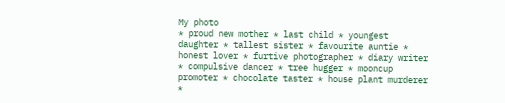My photo
* proud new mother * last child * youngest daughter * tallest sister * favourite auntie * honest lover * furtive photographer * diary writer * compulsive dancer * tree hugger * mooncup promoter * chocolate taster * house plant murderer *